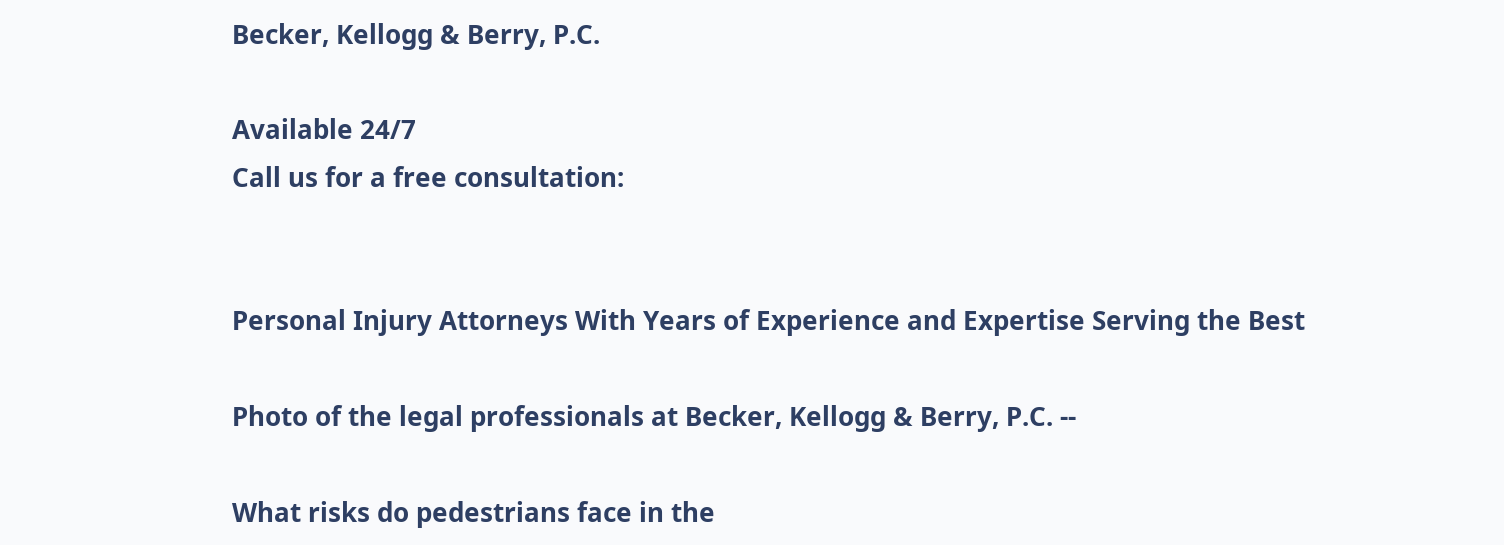Becker, Kellogg & Berry, P.C.

Available 24/7
Call us for a free consultation:


Personal Injury Attorneys With Years of Experience and Expertise Serving the Best

Photo of the legal professionals at Becker, Kellogg & Berry, P.C. --

What risks do pedestrians face in the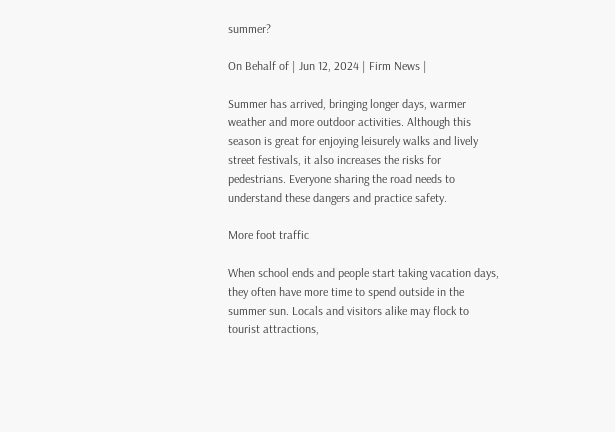summer?

On Behalf of | Jun 12, 2024 | Firm News |

Summer has arrived, bringing longer days, warmer weather and more outdoor activities. Although this season is great for enjoying leisurely walks and lively street festivals, it also increases the risks for pedestrians. Everyone sharing the road needs to understand these dangers and practice safety.

More foot traffic

When school ends and people start taking vacation days, they often have more time to spend outside in the summer sun. Locals and visitors alike may flock to tourist attractions,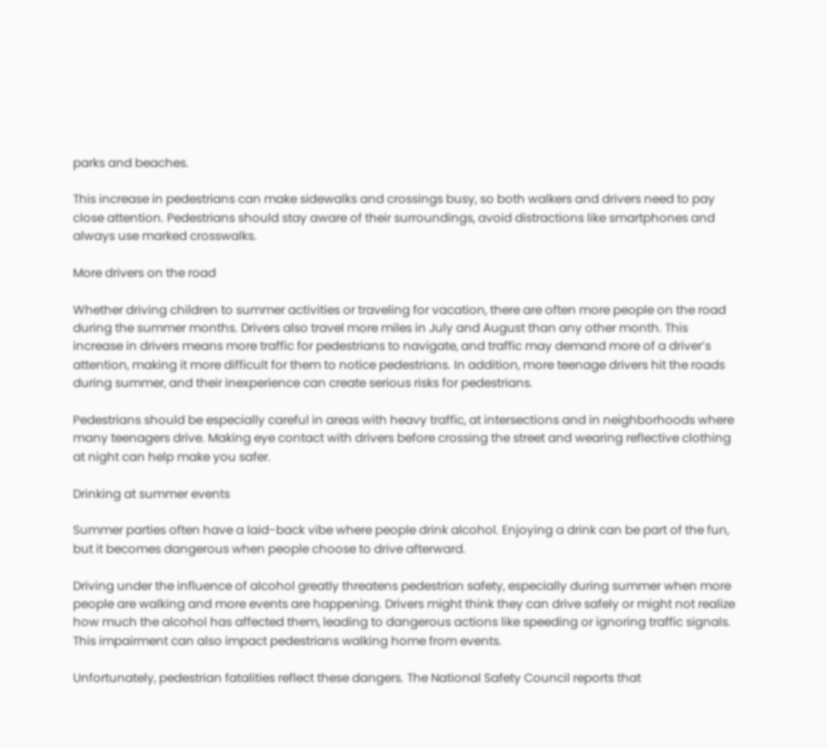parks and beaches.

This increase in pedestrians can make sidewalks and crossings busy, so both walkers and drivers need to pay close attention. Pedestrians should stay aware of their surroundings, avoid distractions like smartphones and always use marked crosswalks.

More drivers on the road

Whether driving children to summer activities or traveling for vacation, there are often more people on the road during the summer months. Drivers also travel more miles in July and August than any other month. This increase in drivers means more traffic for pedestrians to navigate, and traffic may demand more of a driver’s attention, making it more difficult for them to notice pedestrians. In addition, more teenage drivers hit the roads during summer, and their inexperience can create serious risks for pedestrians.

Pedestrians should be especially careful in areas with heavy traffic, at intersections and in neighborhoods where many teenagers drive. Making eye contact with drivers before crossing the street and wearing reflective clothing at night can help make you safer.

Drinking at summer events

Summer parties often have a laid-back vibe where people drink alcohol. Enjoying a drink can be part of the fun, but it becomes dangerous when people choose to drive afterward.

Driving under the influence of alcohol greatly threatens pedestrian safety, especially during summer when more people are walking and more events are happening. Drivers might think they can drive safely or might not realize how much the alcohol has affected them, leading to dangerous actions like speeding or ignoring traffic signals. This impairment can also impact pedestrians walking home from events.

Unfortunately, pedestrian fatalities reflect these dangers. The National Safety Council reports that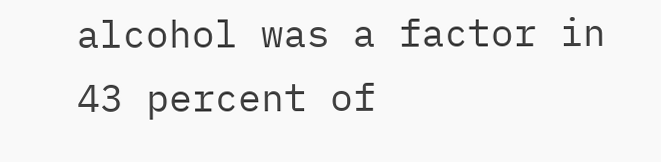alcohol was a factor in 43 percent of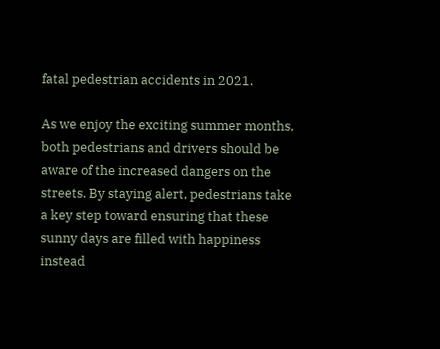fatal pedestrian accidents in 2021.

As we enjoy the exciting summer months, both pedestrians and drivers should be aware of the increased dangers on the streets. By staying alert, pedestrians take a key step toward ensuring that these sunny days are filled with happiness instead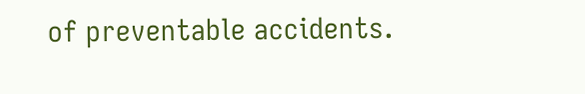of preventable accidents.